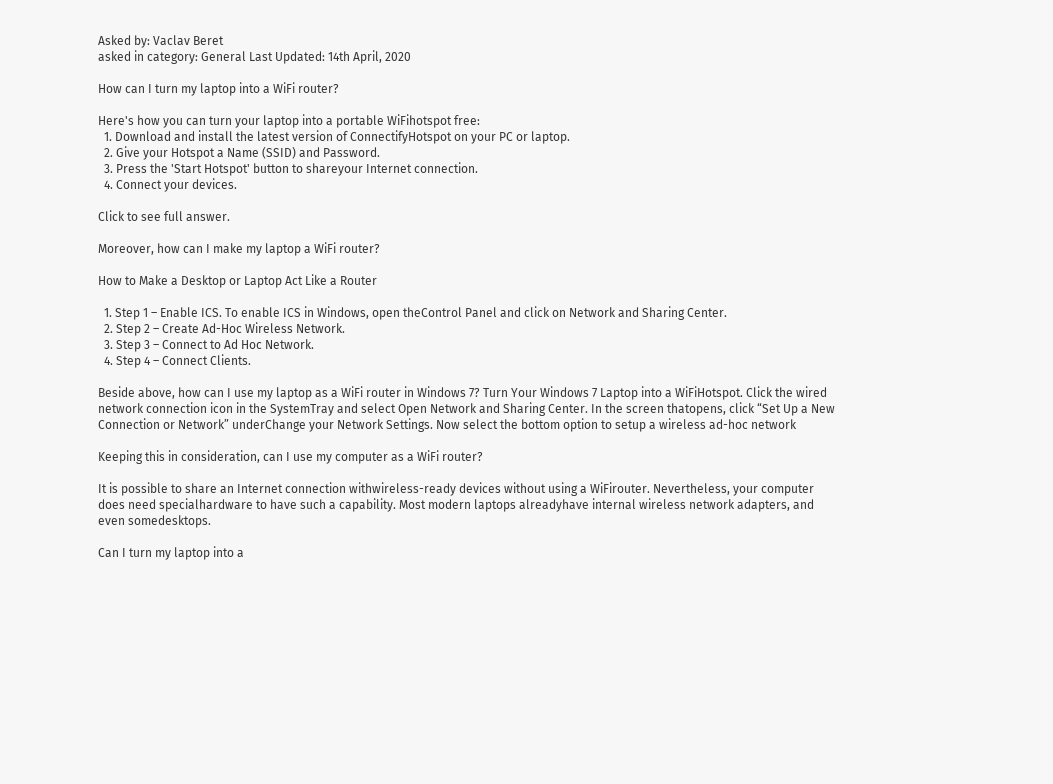Asked by: Vaclav Beret
asked in category: General Last Updated: 14th April, 2020

How can I turn my laptop into a WiFi router?

Here's how you can turn your laptop into a portable WiFihotspot free:
  1. Download and install the latest version of ConnectifyHotspot on your PC or laptop.
  2. Give your Hotspot a Name (SSID) and Password.
  3. Press the 'Start Hotspot' button to shareyour Internet connection.
  4. Connect your devices.

Click to see full answer.

Moreover, how can I make my laptop a WiFi router?

How to Make a Desktop or Laptop Act Like a Router

  1. Step 1 – Enable ICS. To enable ICS in Windows, open theControl Panel and click on Network and Sharing Center.
  2. Step 2 – Create Ad-Hoc Wireless Network.
  3. Step 3 – Connect to Ad Hoc Network.
  4. Step 4 – Connect Clients.

Beside above, how can I use my laptop as a WiFi router in Windows 7? Turn Your Windows 7 Laptop into a WiFiHotspot. Click the wired network connection icon in the SystemTray and select Open Network and Sharing Center. In the screen thatopens, click “Set Up a New Connection or Network” underChange your Network Settings. Now select the bottom option to setup a wireless ad-hoc network

Keeping this in consideration, can I use my computer as a WiFi router?

It is possible to share an Internet connection withwireless-ready devices without using a WiFirouter. Nevertheless, your computer does need specialhardware to have such a capability. Most modern laptops alreadyhave internal wireless network adapters, and even somedesktops.

Can I turn my laptop into a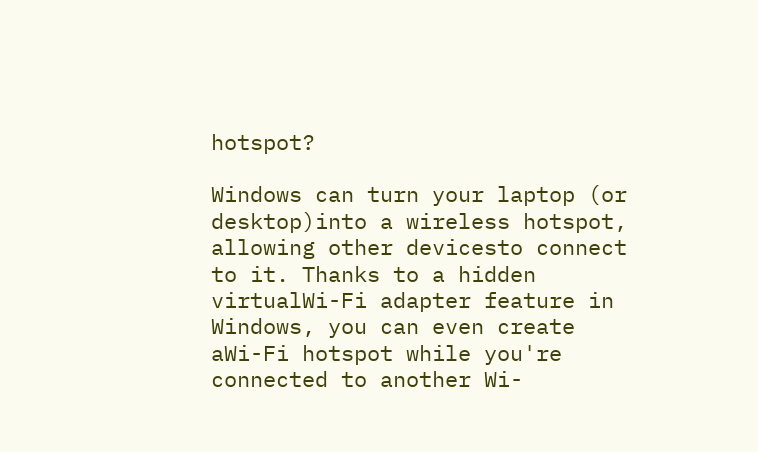hotspot?

Windows can turn your laptop (or desktop)into a wireless hotspot, allowing other devicesto connect to it. Thanks to a hidden virtualWi-Fi adapter feature in Windows, you can even create aWi-Fi hotspot while you're connected to another Wi-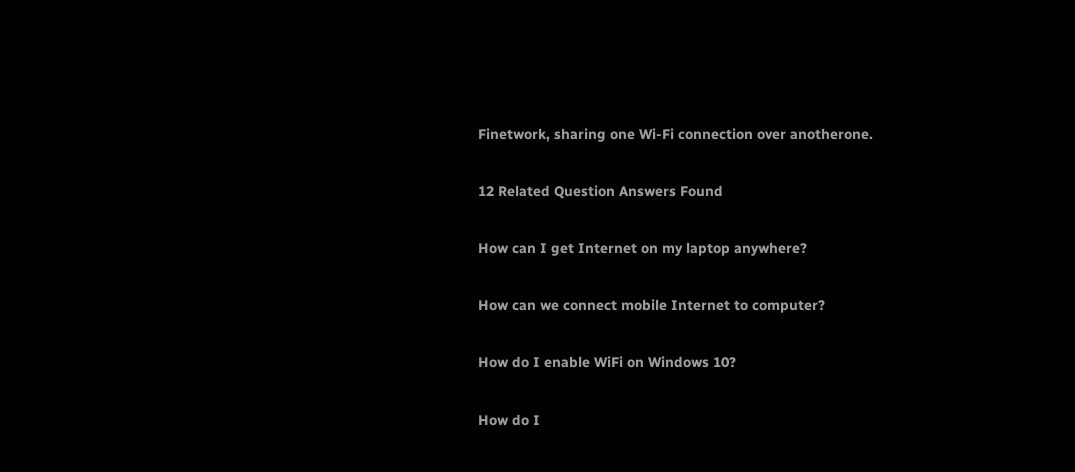Finetwork, sharing one Wi-Fi connection over anotherone.

12 Related Question Answers Found

How can I get Internet on my laptop anywhere?

How can we connect mobile Internet to computer?

How do I enable WiFi on Windows 10?

How do I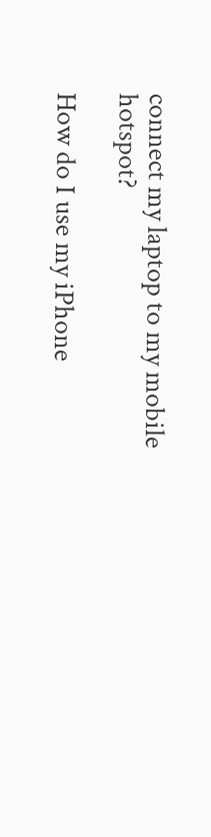connect my laptop to my mobile hotspot?

How do I use my iPhone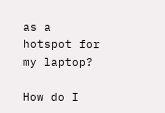as a hotspot for my laptop?

How do I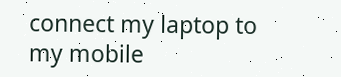connect my laptop to my mobile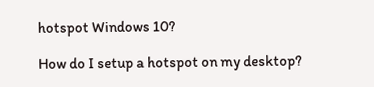hotspot Windows 10?

How do I setup a hotspot on my desktop?